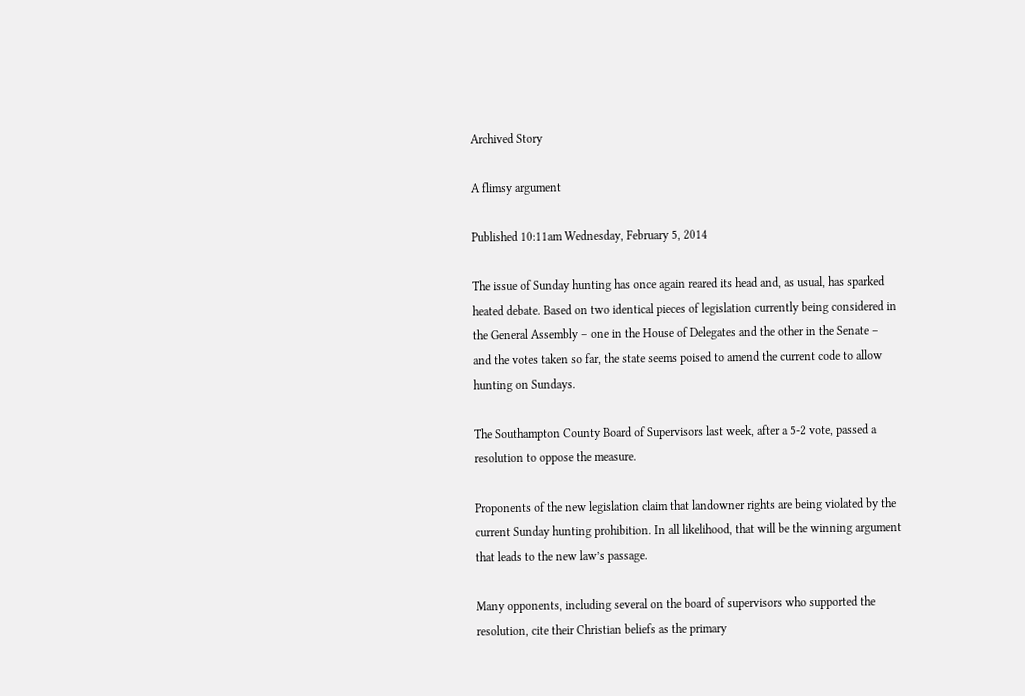Archived Story

A flimsy argument

Published 10:11am Wednesday, February 5, 2014

The issue of Sunday hunting has once again reared its head and, as usual, has sparked heated debate. Based on two identical pieces of legislation currently being considered in the General Assembly – one in the House of Delegates and the other in the Senate – and the votes taken so far, the state seems poised to amend the current code to allow hunting on Sundays.

The Southampton County Board of Supervisors last week, after a 5-2 vote, passed a resolution to oppose the measure.

Proponents of the new legislation claim that landowner rights are being violated by the current Sunday hunting prohibition. In all likelihood, that will be the winning argument that leads to the new law’s passage.

Many opponents, including several on the board of supervisors who supported the resolution, cite their Christian beliefs as the primary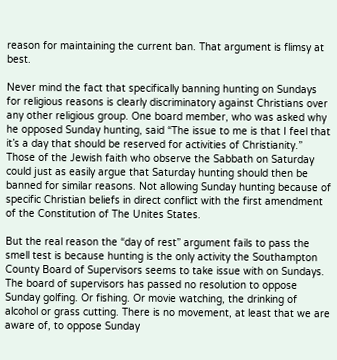reason for maintaining the current ban. That argument is flimsy at best.

Never mind the fact that specifically banning hunting on Sundays for religious reasons is clearly discriminatory against Christians over any other religious group. One board member, who was asked why he opposed Sunday hunting, said “The issue to me is that I feel that it’s a day that should be reserved for activities of Christianity.” Those of the Jewish faith who observe the Sabbath on Saturday could just as easily argue that Saturday hunting should then be banned for similar reasons. Not allowing Sunday hunting because of specific Christian beliefs in direct conflict with the first amendment of the Constitution of The Unites States.

But the real reason the “day of rest” argument fails to pass the smell test is because hunting is the only activity the Southampton County Board of Supervisors seems to take issue with on Sundays. The board of supervisors has passed no resolution to oppose Sunday golfing. Or fishing. Or movie watching, the drinking of alcohol or grass cutting. There is no movement, at least that we are aware of, to oppose Sunday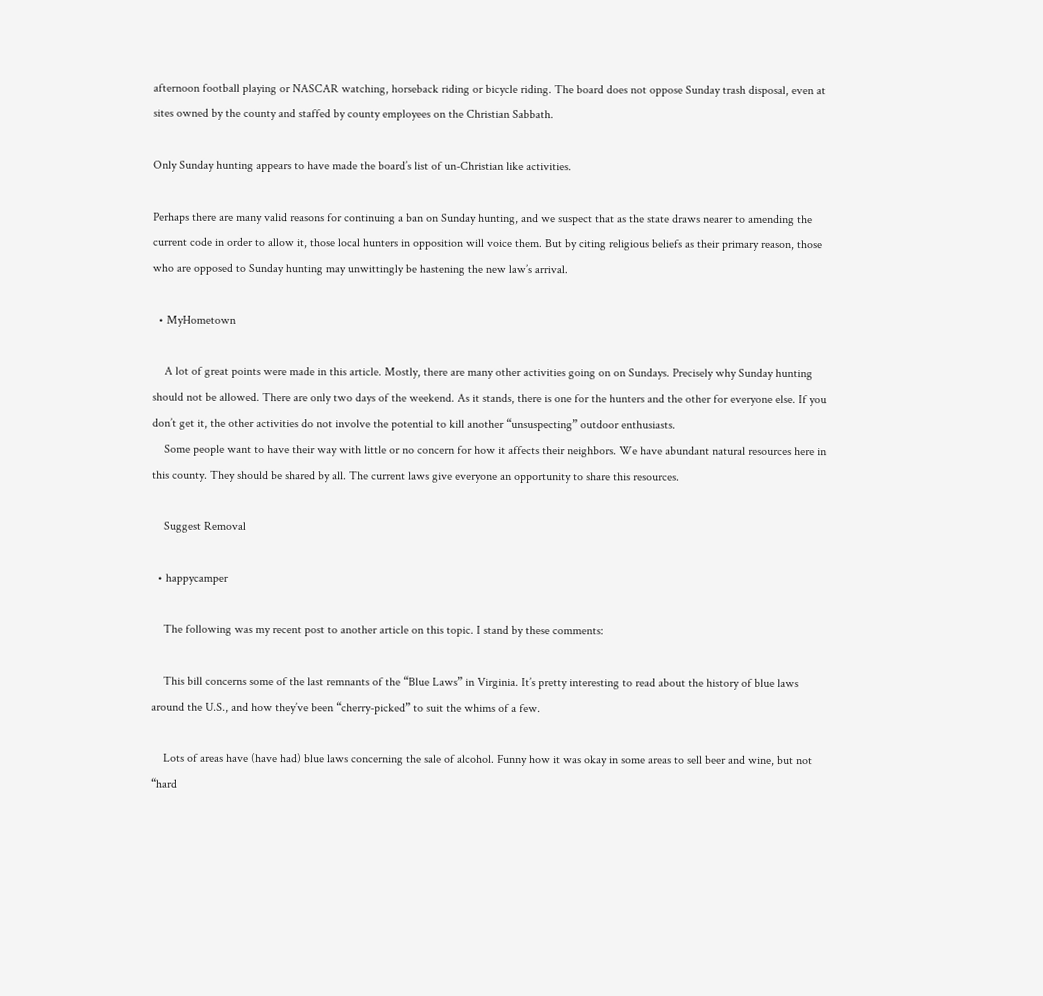afternoon football playing or NASCAR watching, horseback riding or bicycle riding. The board does not oppose Sunday trash disposal, even at sites owned by the county and staffed by county employees on the Christian Sabbath.

Only Sunday hunting appears to have made the board’s list of un-Christian like activities.

Perhaps there are many valid reasons for continuing a ban on Sunday hunting, and we suspect that as the state draws nearer to amending the current code in order to allow it, those local hunters in opposition will voice them. But by citing religious beliefs as their primary reason, those who are opposed to Sunday hunting may unwittingly be hastening the new law’s arrival.

  • MyHometown

    A lot of great points were made in this article. Mostly, there are many other activities going on on Sundays. Precisely why Sunday hunting should not be allowed. There are only two days of the weekend. As it stands, there is one for the hunters and the other for everyone else. If you don’t get it, the other activities do not involve the potential to kill another “unsuspecting” outdoor enthusiasts.
    Some people want to have their way with little or no concern for how it affects their neighbors. We have abundant natural resources here in this county. They should be shared by all. The current laws give everyone an opportunity to share this resources.

    Suggest Removal

  • happycamper

    The following was my recent post to another article on this topic. I stand by these comments:

    This bill concerns some of the last remnants of the “Blue Laws” in Virginia. It’s pretty interesting to read about the history of blue laws around the U.S., and how they’ve been “cherry-picked” to suit the whims of a few.

    Lots of areas have (have had) blue laws concerning the sale of alcohol. Funny how it was okay in some areas to sell beer and wine, but not “hard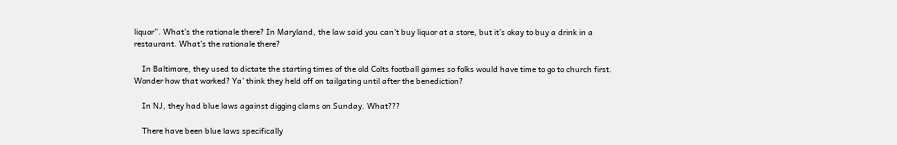liquor”. What’s the rationale there? In Maryland, the law said you can’t buy liquor at a store, but it’s okay to buy a drink in a restaurant. What’s the rationale there?

    In Baltimore, they used to dictate the starting times of the old Colts football games so folks would have time to go to church first. Wonder how that worked? Ya’ think they held off on tailgating until after the benediction?

    In NJ, they had blue laws against digging clams on Sunday. What???

    There have been blue laws specifically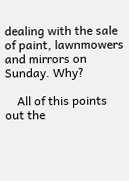dealing with the sale of paint, lawnmowers and mirrors on Sunday. Why?

    All of this points out the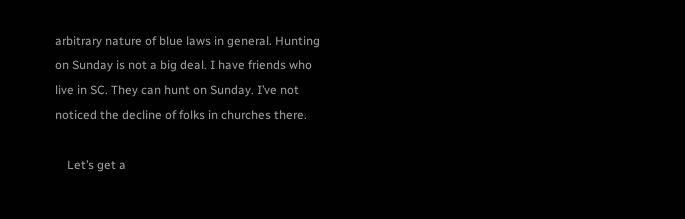arbitrary nature of blue laws in general. Hunting on Sunday is not a big deal. I have friends who live in SC. They can hunt on Sunday. I’ve not noticed the decline of folks in churches there.

    Let’s get a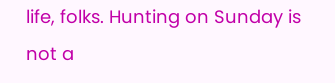life, folks. Hunting on Sunday is not a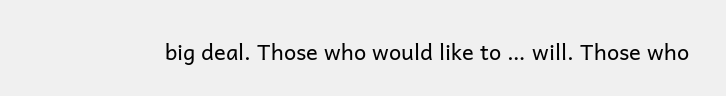big deal. Those who would like to … will. Those who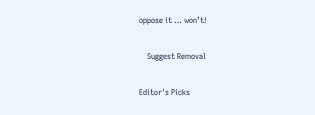oppose it … won’t!

    Suggest Removal

Editor's Picks